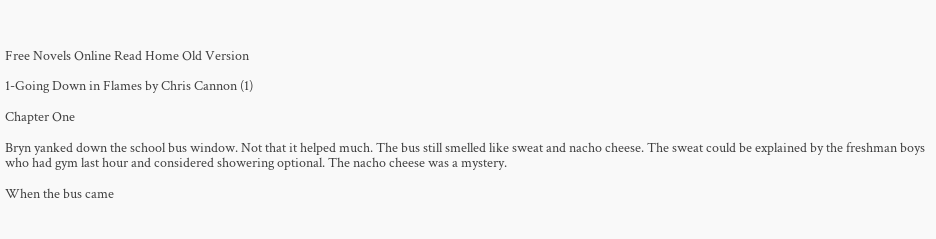Free Novels Online Read Home Old Version

1-Going Down in Flames by Chris Cannon (1)

Chapter One

Bryn yanked down the school bus window. Not that it helped much. The bus still smelled like sweat and nacho cheese. The sweat could be explained by the freshman boys who had gym last hour and considered showering optional. The nacho cheese was a mystery.

When the bus came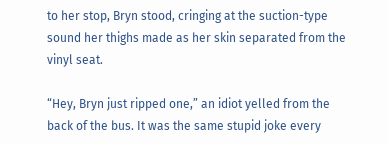to her stop, Bryn stood, cringing at the suction-type sound her thighs made as her skin separated from the vinyl seat.

“Hey, Bryn just ripped one,” an idiot yelled from the back of the bus. It was the same stupid joke every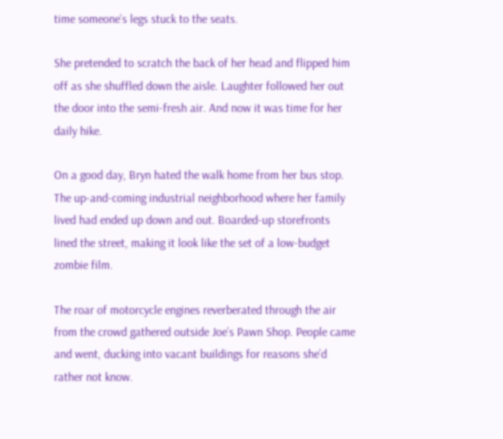time someone’s legs stuck to the seats.

She pretended to scratch the back of her head and flipped him off as she shuffled down the aisle. Laughter followed her out the door into the semi-fresh air. And now it was time for her daily hike.

On a good day, Bryn hated the walk home from her bus stop. The up-and-coming industrial neighborhood where her family lived had ended up down and out. Boarded-up storefronts lined the street, making it look like the set of a low-budget zombie film.

The roar of motorcycle engines reverberated through the air from the crowd gathered outside Joe’s Pawn Shop. People came and went, ducking into vacant buildings for reasons she’d rather not know.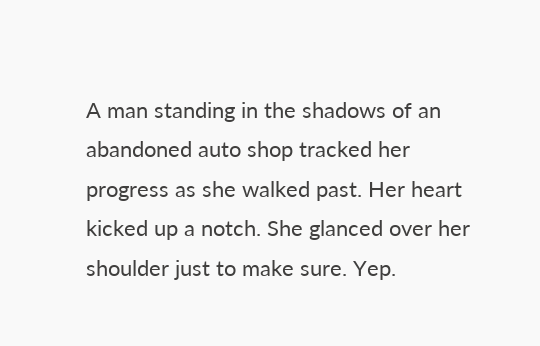A man standing in the shadows of an abandoned auto shop tracked her progress as she walked past. Her heart kicked up a notch. She glanced over her shoulder just to make sure. Yep.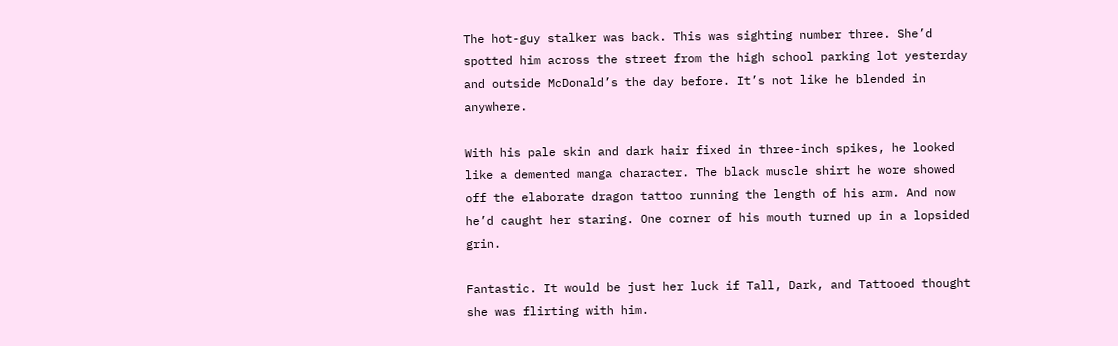The hot-guy stalker was back. This was sighting number three. She’d spotted him across the street from the high school parking lot yesterday and outside McDonald’s the day before. It’s not like he blended in anywhere.

With his pale skin and dark hair fixed in three-inch spikes, he looked like a demented manga character. The black muscle shirt he wore showed off the elaborate dragon tattoo running the length of his arm. And now he’d caught her staring. One corner of his mouth turned up in a lopsided grin.

Fantastic. It would be just her luck if Tall, Dark, and Tattooed thought she was flirting with him.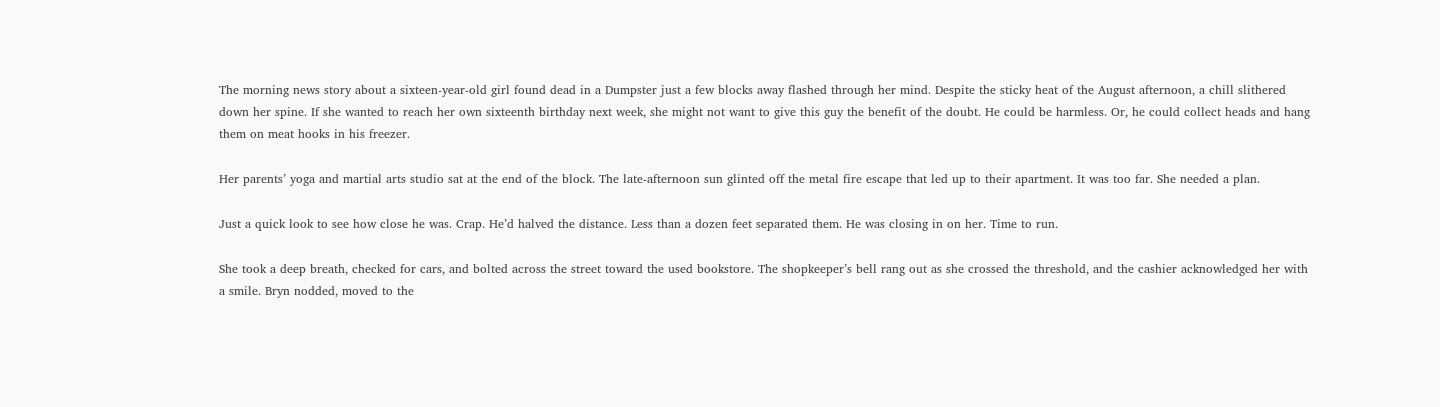The morning news story about a sixteen-year-old girl found dead in a Dumpster just a few blocks away flashed through her mind. Despite the sticky heat of the August afternoon, a chill slithered down her spine. If she wanted to reach her own sixteenth birthday next week, she might not want to give this guy the benefit of the doubt. He could be harmless. Or, he could collect heads and hang them on meat hooks in his freezer.

Her parents’ yoga and martial arts studio sat at the end of the block. The late-afternoon sun glinted off the metal fire escape that led up to their apartment. It was too far. She needed a plan.

Just a quick look to see how close he was. Crap. He’d halved the distance. Less than a dozen feet separated them. He was closing in on her. Time to run.

She took a deep breath, checked for cars, and bolted across the street toward the used bookstore. The shopkeeper’s bell rang out as she crossed the threshold, and the cashier acknowledged her with a smile. Bryn nodded, moved to the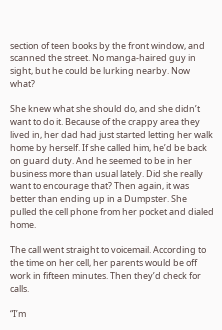section of teen books by the front window, and scanned the street. No manga-haired guy in sight, but he could be lurking nearby. Now what?

She knew what she should do, and she didn’t want to do it. Because of the crappy area they lived in, her dad had just started letting her walk home by herself. If she called him, he’d be back on guard duty. And he seemed to be in her business more than usual lately. Did she really want to encourage that? Then again, it was better than ending up in a Dumpster. She pulled the cell phone from her pocket and dialed home.

The call went straight to voicemail. According to the time on her cell, her parents would be off work in fifteen minutes. Then they’d check for calls.

“I’m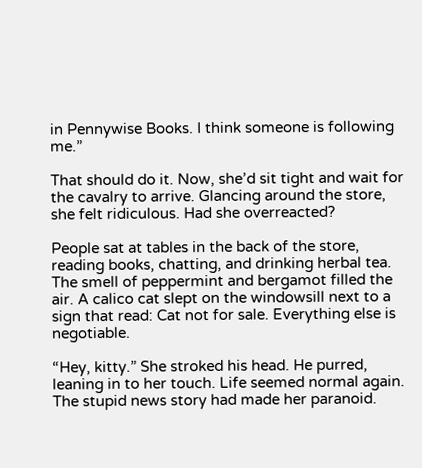in Pennywise Books. I think someone is following me.”

That should do it. Now, she’d sit tight and wait for the cavalry to arrive. Glancing around the store, she felt ridiculous. Had she overreacted?

People sat at tables in the back of the store, reading books, chatting, and drinking herbal tea. The smell of peppermint and bergamot filled the air. A calico cat slept on the windowsill next to a sign that read: Cat not for sale. Everything else is negotiable.

“Hey, kitty.” She stroked his head. He purred, leaning in to her touch. Life seemed normal again. The stupid news story had made her paranoid.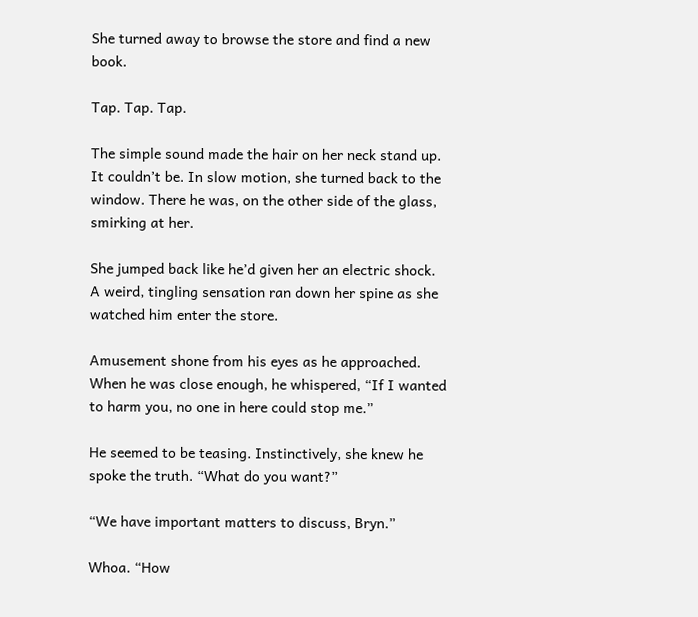She turned away to browse the store and find a new book.

Tap. Tap. Tap.

The simple sound made the hair on her neck stand up. It couldn’t be. In slow motion, she turned back to the window. There he was, on the other side of the glass, smirking at her.

She jumped back like he’d given her an electric shock. A weird, tingling sensation ran down her spine as she watched him enter the store.

Amusement shone from his eyes as he approached. When he was close enough, he whispered, “If I wanted to harm you, no one in here could stop me.”

He seemed to be teasing. Instinctively, she knew he spoke the truth. “What do you want?”

“We have important matters to discuss, Bryn.”

Whoa. “How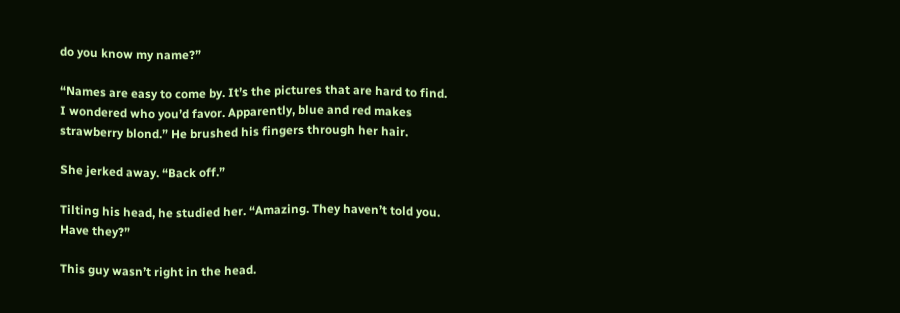do you know my name?”

“Names are easy to come by. It’s the pictures that are hard to find. I wondered who you’d favor. Apparently, blue and red makes strawberry blond.” He brushed his fingers through her hair.

She jerked away. “Back off.”

Tilting his head, he studied her. “Amazing. They haven’t told you. Have they?”

This guy wasn’t right in the head.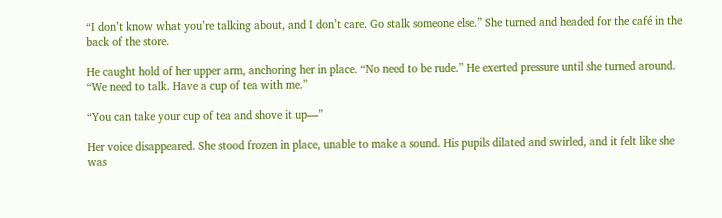“I don’t know what you’re talking about, and I don’t care. Go stalk someone else.” She turned and headed for the café in the back of the store.

He caught hold of her upper arm, anchoring her in place. “No need to be rude.” He exerted pressure until she turned around. “We need to talk. Have a cup of tea with me.”

“You can take your cup of tea and shove it up—”

Her voice disappeared. She stood frozen in place, unable to make a sound. His pupils dilated and swirled, and it felt like she was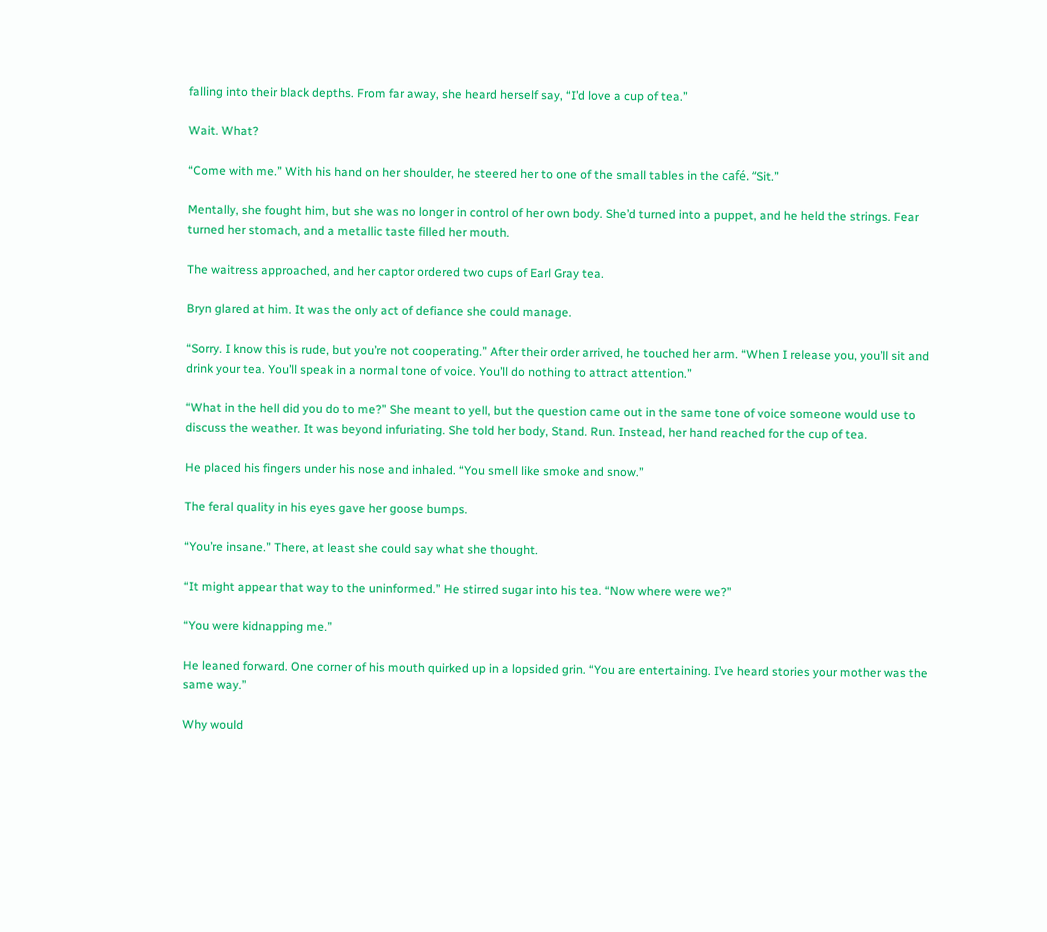falling into their black depths. From far away, she heard herself say, “I’d love a cup of tea.”

Wait. What?

“Come with me.” With his hand on her shoulder, he steered her to one of the small tables in the café. “Sit.”

Mentally, she fought him, but she was no longer in control of her own body. She’d turned into a puppet, and he held the strings. Fear turned her stomach, and a metallic taste filled her mouth.

The waitress approached, and her captor ordered two cups of Earl Gray tea.

Bryn glared at him. It was the only act of defiance she could manage.

“Sorry. I know this is rude, but you’re not cooperating.” After their order arrived, he touched her arm. “When I release you, you’ll sit and drink your tea. You’ll speak in a normal tone of voice. You’ll do nothing to attract attention.”

“What in the hell did you do to me?” She meant to yell, but the question came out in the same tone of voice someone would use to discuss the weather. It was beyond infuriating. She told her body, Stand. Run. Instead, her hand reached for the cup of tea.

He placed his fingers under his nose and inhaled. “You smell like smoke and snow.”

The feral quality in his eyes gave her goose bumps.

“You’re insane.” There, at least she could say what she thought.

“It might appear that way to the uninformed.” He stirred sugar into his tea. “Now where were we?”

“You were kidnapping me.”

He leaned forward. One corner of his mouth quirked up in a lopsided grin. “You are entertaining. I’ve heard stories your mother was the same way.”

Why would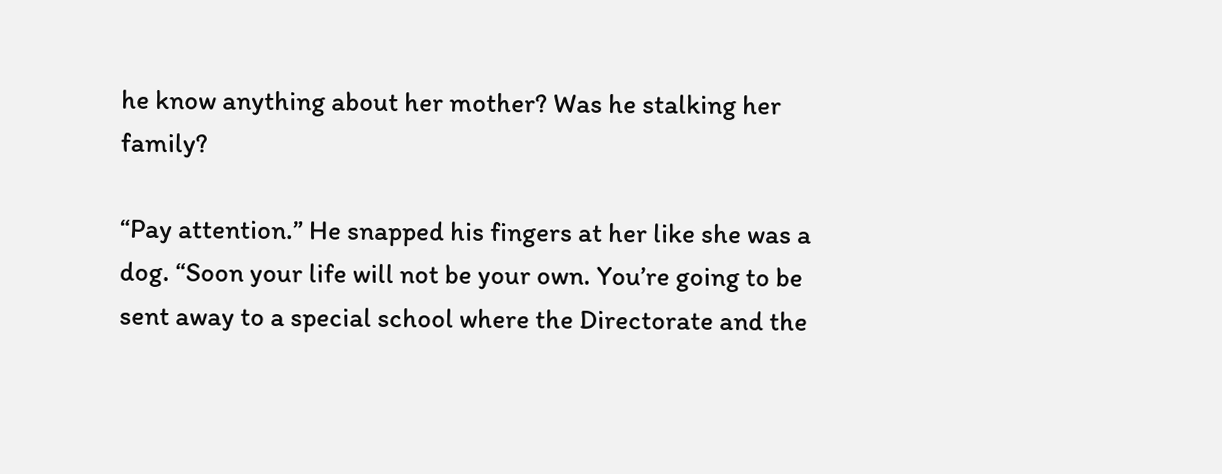he know anything about her mother? Was he stalking her family?

“Pay attention.” He snapped his fingers at her like she was a dog. “Soon your life will not be your own. You’re going to be sent away to a special school where the Directorate and the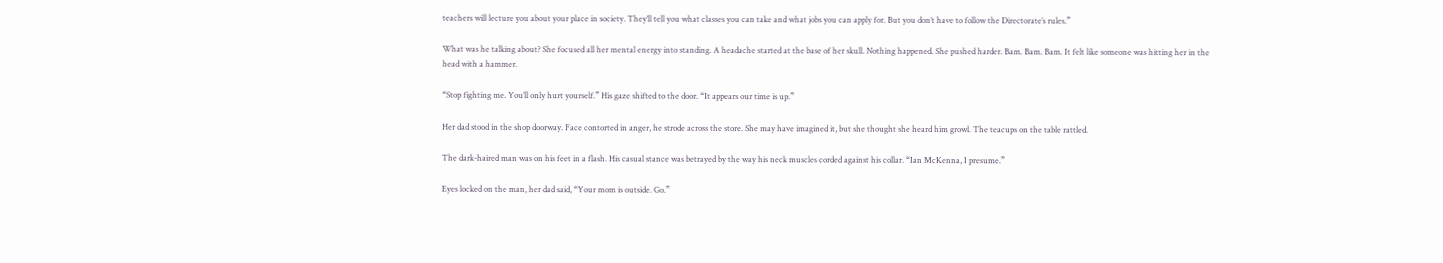teachers will lecture you about your place in society. They’ll tell you what classes you can take and what jobs you can apply for. But you don’t have to follow the Directorate’s rules.”

What was he talking about? She focused all her mental energy into standing. A headache started at the base of her skull. Nothing happened. She pushed harder. Bam. Bam. Bam. It felt like someone was hitting her in the head with a hammer.

“Stop fighting me. You’ll only hurt yourself.” His gaze shifted to the door. “It appears our time is up.”

Her dad stood in the shop doorway. Face contorted in anger, he strode across the store. She may have imagined it, but she thought she heard him growl. The teacups on the table rattled.

The dark-haired man was on his feet in a flash. His casual stance was betrayed by the way his neck muscles corded against his collar. “Ian McKenna, I presume.”

Eyes locked on the man, her dad said, “Your mom is outside. Go.”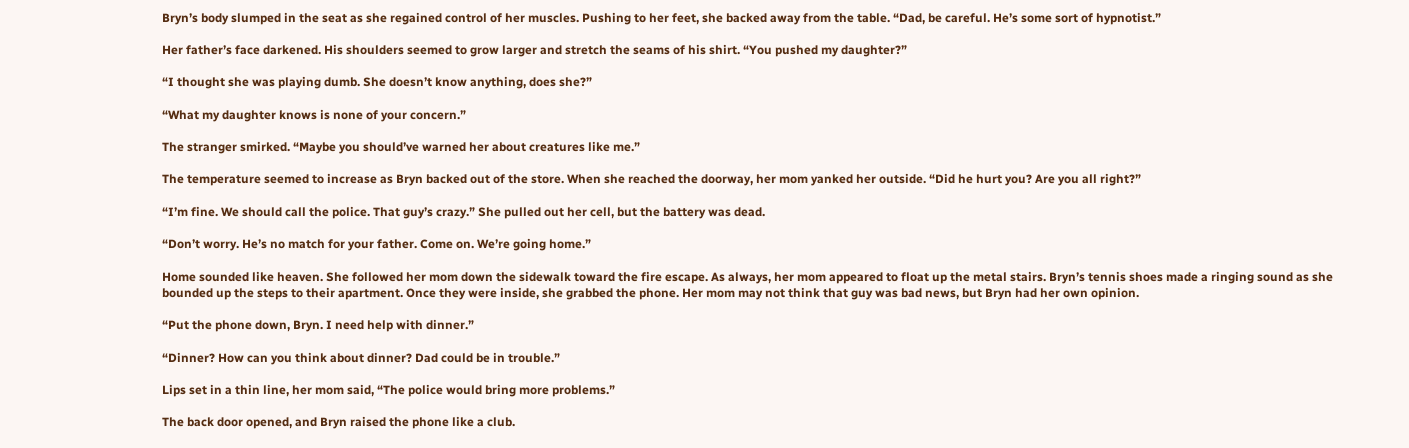Bryn’s body slumped in the seat as she regained control of her muscles. Pushing to her feet, she backed away from the table. “Dad, be careful. He’s some sort of hypnotist.”

Her father’s face darkened. His shoulders seemed to grow larger and stretch the seams of his shirt. “You pushed my daughter?”

“I thought she was playing dumb. She doesn’t know anything, does she?”

“What my daughter knows is none of your concern.”

The stranger smirked. “Maybe you should’ve warned her about creatures like me.”

The temperature seemed to increase as Bryn backed out of the store. When she reached the doorway, her mom yanked her outside. “Did he hurt you? Are you all right?”

“I’m fine. We should call the police. That guy’s crazy.” She pulled out her cell, but the battery was dead.

“Don’t worry. He’s no match for your father. Come on. We’re going home.”

Home sounded like heaven. She followed her mom down the sidewalk toward the fire escape. As always, her mom appeared to float up the metal stairs. Bryn’s tennis shoes made a ringing sound as she bounded up the steps to their apartment. Once they were inside, she grabbed the phone. Her mom may not think that guy was bad news, but Bryn had her own opinion.

“Put the phone down, Bryn. I need help with dinner.”

“Dinner? How can you think about dinner? Dad could be in trouble.”

Lips set in a thin line, her mom said, “The police would bring more problems.”

The back door opened, and Bryn raised the phone like a club.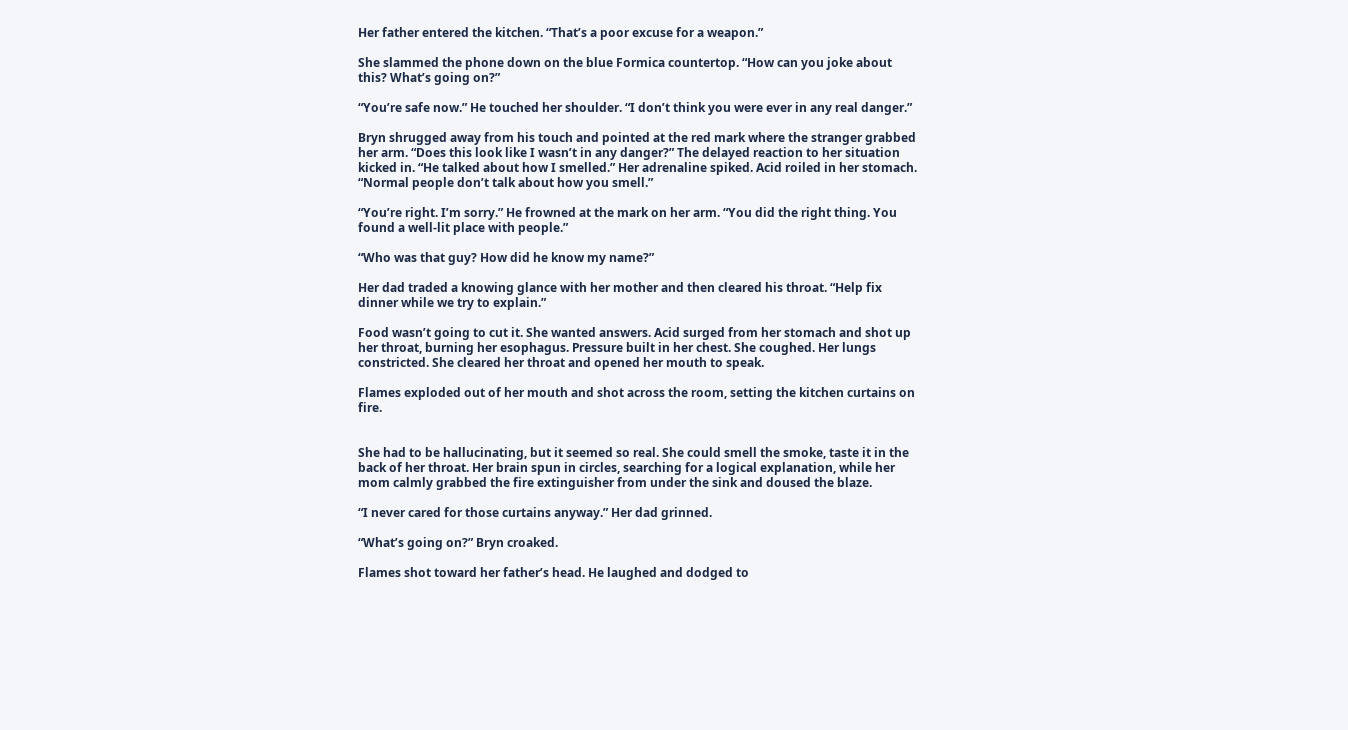Her father entered the kitchen. “That’s a poor excuse for a weapon.”

She slammed the phone down on the blue Formica countertop. “How can you joke about this? What’s going on?”

“You’re safe now.” He touched her shoulder. “I don’t think you were ever in any real danger.”

Bryn shrugged away from his touch and pointed at the red mark where the stranger grabbed her arm. “Does this look like I wasn’t in any danger?” The delayed reaction to her situation kicked in. “He talked about how I smelled.” Her adrenaline spiked. Acid roiled in her stomach. “Normal people don’t talk about how you smell.”

“You’re right. I’m sorry.” He frowned at the mark on her arm. “You did the right thing. You found a well-lit place with people.”

“Who was that guy? How did he know my name?”

Her dad traded a knowing glance with her mother and then cleared his throat. “Help fix dinner while we try to explain.”

Food wasn’t going to cut it. She wanted answers. Acid surged from her stomach and shot up her throat, burning her esophagus. Pressure built in her chest. She coughed. Her lungs constricted. She cleared her throat and opened her mouth to speak.

Flames exploded out of her mouth and shot across the room, setting the kitchen curtains on fire.


She had to be hallucinating, but it seemed so real. She could smell the smoke, taste it in the back of her throat. Her brain spun in circles, searching for a logical explanation, while her mom calmly grabbed the fire extinguisher from under the sink and doused the blaze.

“I never cared for those curtains anyway.” Her dad grinned.

“What’s going on?” Bryn croaked.

Flames shot toward her father’s head. He laughed and dodged to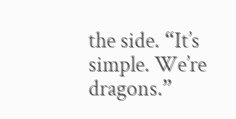the side. “It’s simple. We’re dragons.”